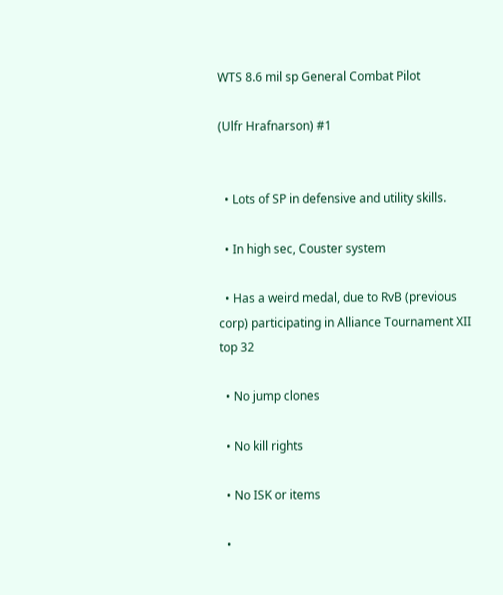WTS 8.6 mil sp General Combat Pilot

(Ulfr Hrafnarson) #1


  • Lots of SP in defensive and utility skills.

  • In high sec, Couster system

  • Has a weird medal, due to RvB (previous corp) participating in Alliance Tournament XII top 32

  • No jump clones

  • No kill rights

  • No ISK or items

  •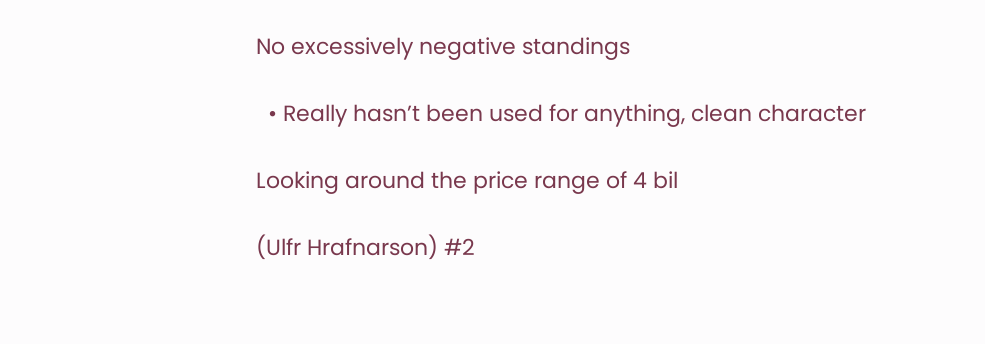No excessively negative standings

  • Really hasn’t been used for anything, clean character

Looking around the price range of 4 bil

(Ulfr Hrafnarson) #2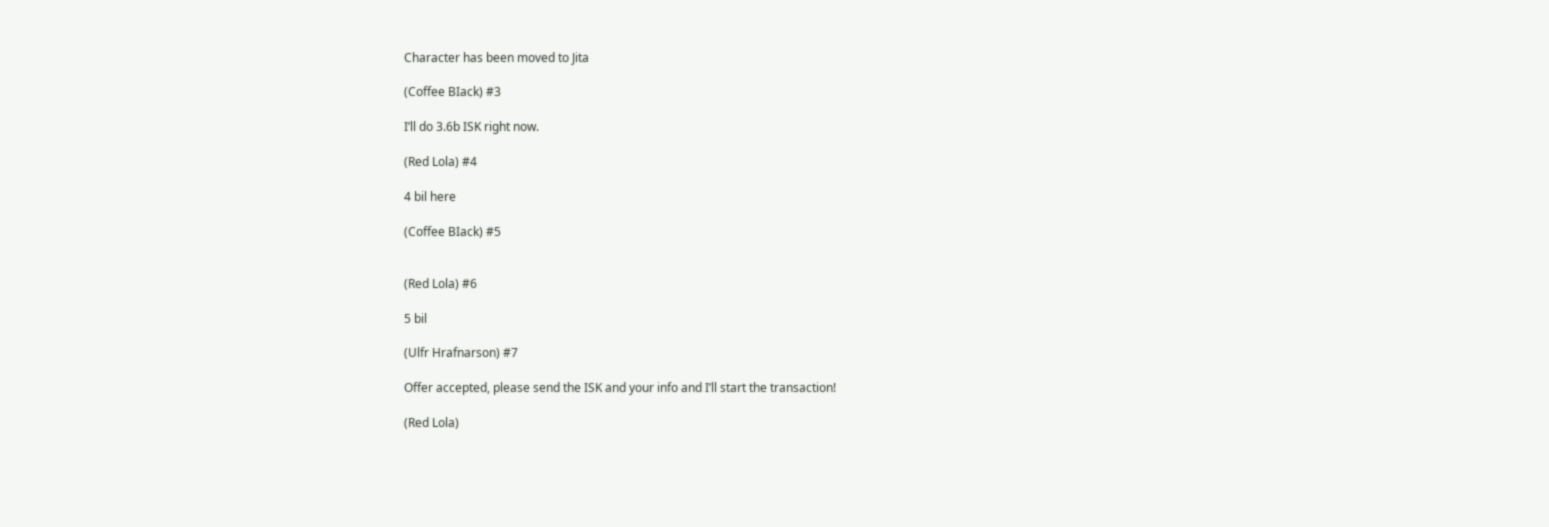Character has been moved to Jita

(Coffee BIack) #3

I’ll do 3.6b ISK right now.

(Red Lola) #4

4 bil here

(Coffee BIack) #5


(Red Lola) #6

5 bil

(Ulfr Hrafnarson) #7

Offer accepted, please send the ISK and your info and I’ll start the transaction!

(Red Lola)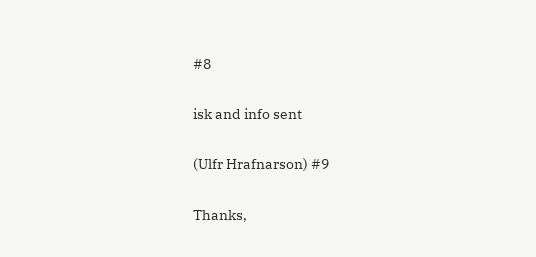#8

isk and info sent

(Ulfr Hrafnarson) #9

Thanks,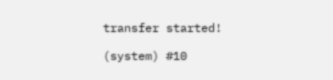transfer started!

(system) #10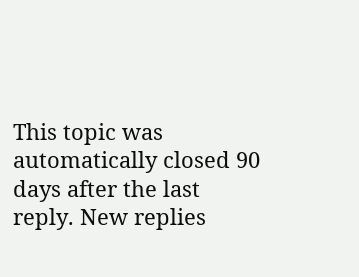This topic was automatically closed 90 days after the last reply. New replies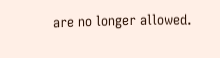are no longer allowed.